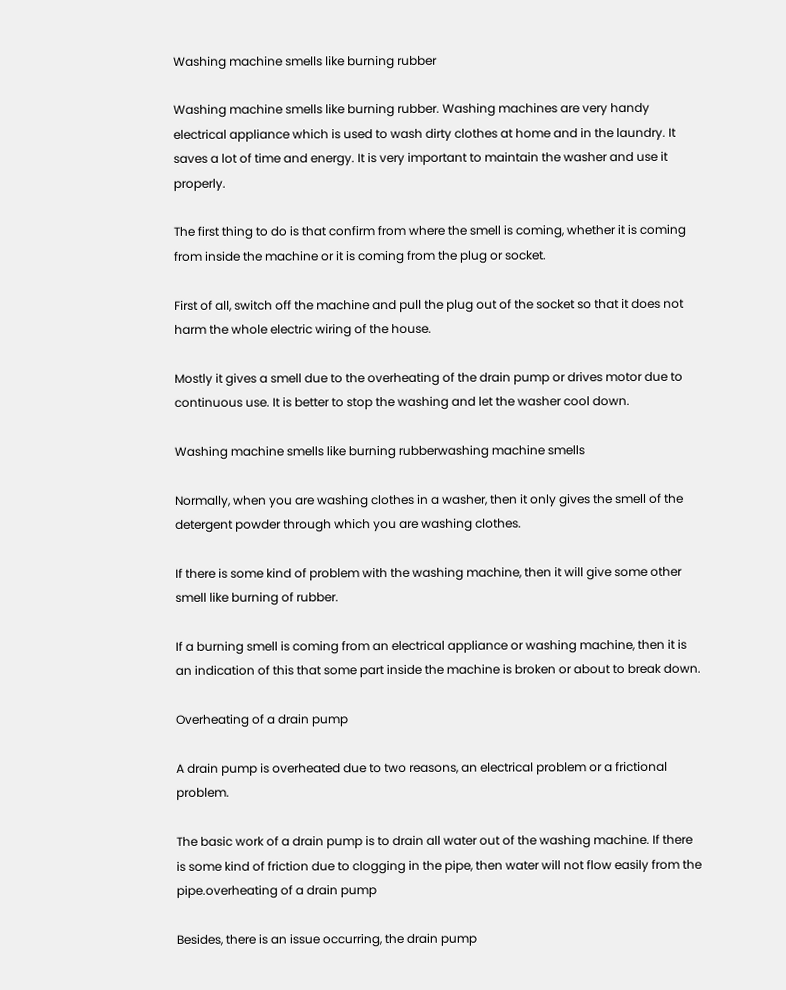Washing machine smells like burning rubber

Washing machine smells like burning rubber. Washing machines are very handy electrical appliance which is used to wash dirty clothes at home and in the laundry. It saves a lot of time and energy. It is very important to maintain the washer and use it properly.

The first thing to do is that confirm from where the smell is coming, whether it is coming from inside the machine or it is coming from the plug or socket.

First of all, switch off the machine and pull the plug out of the socket so that it does not harm the whole electric wiring of the house.

Mostly it gives a smell due to the overheating of the drain pump or drives motor due to continuous use. It is better to stop the washing and let the washer cool down.

Washing machine smells like burning rubberwashing machine smells

Normally, when you are washing clothes in a washer, then it only gives the smell of the detergent powder through which you are washing clothes.

If there is some kind of problem with the washing machine, then it will give some other smell like burning of rubber.

If a burning smell is coming from an electrical appliance or washing machine, then it is an indication of this that some part inside the machine is broken or about to break down.

Overheating of a drain pump

A drain pump is overheated due to two reasons, an electrical problem or a frictional problem.

The basic work of a drain pump is to drain all water out of the washing machine. If there is some kind of friction due to clogging in the pipe, then water will not flow easily from the pipe.overheating of a drain pump

Besides, there is an issue occurring, the drain pump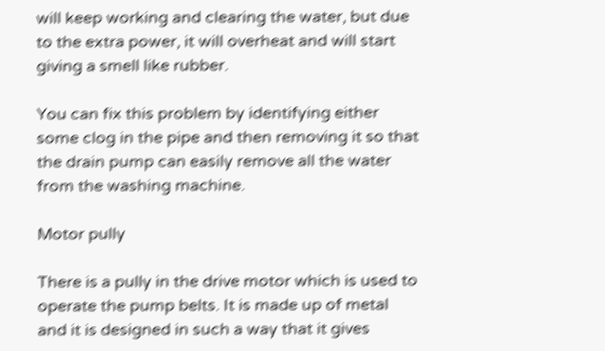will keep working and clearing the water, but due to the extra power, it will overheat and will start giving a smell like rubber.

You can fix this problem by identifying either some clog in the pipe and then removing it so that the drain pump can easily remove all the water from the washing machine.

Motor pully

There is a pully in the drive motor which is used to operate the pump belts. It is made up of metal and it is designed in such a way that it gives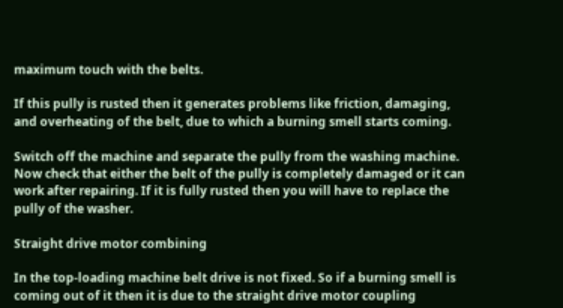maximum touch with the belts.

If this pully is rusted then it generates problems like friction, damaging, and overheating of the belt, due to which a burning smell starts coming.

Switch off the machine and separate the pully from the washing machine. Now check that either the belt of the pully is completely damaged or it can work after repairing. If it is fully rusted then you will have to replace the pully of the washer.

Straight drive motor combining

In the top-loading machine belt drive is not fixed. So if a burning smell is coming out of it then it is due to the straight drive motor coupling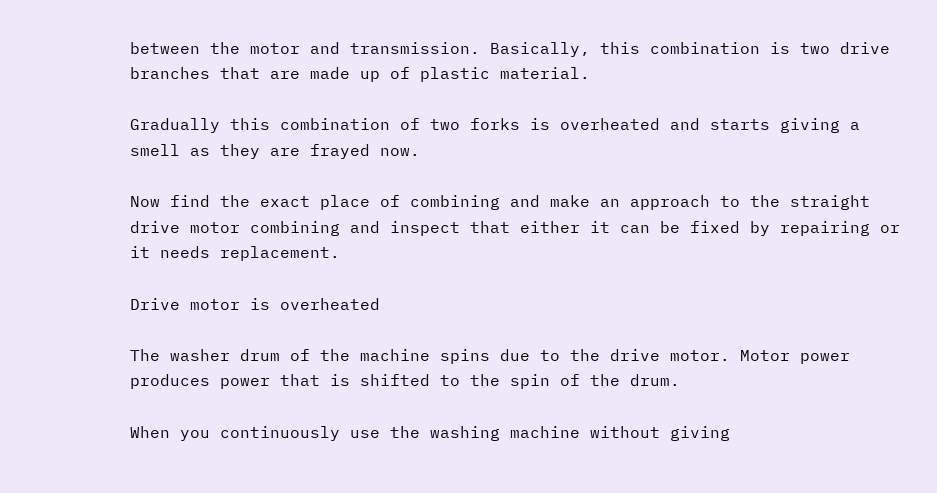between the motor and transmission. Basically, this combination is two drive branches that are made up of plastic material.

Gradually this combination of two forks is overheated and starts giving a smell as they are frayed now.

Now find the exact place of combining and make an approach to the straight drive motor combining and inspect that either it can be fixed by repairing or it needs replacement.

Drive motor is overheated

The washer drum of the machine spins due to the drive motor. Motor power produces power that is shifted to the spin of the drum.

When you continuously use the washing machine without giving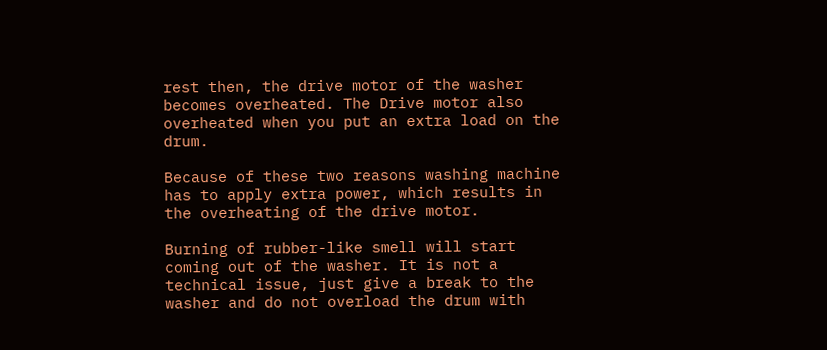rest then, the drive motor of the washer becomes overheated. The Drive motor also overheated when you put an extra load on the drum.

Because of these two reasons washing machine has to apply extra power, which results in the overheating of the drive motor.

Burning of rubber-like smell will start coming out of the washer. It is not a technical issue, just give a break to the washer and do not overload the drum with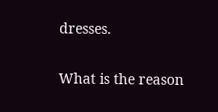dresses.


What is the reason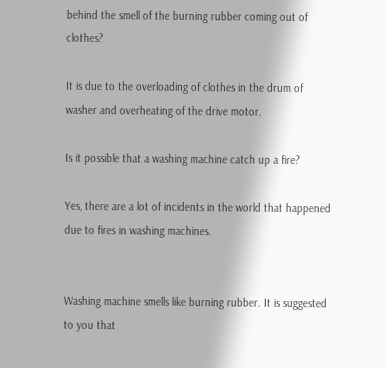behind the smell of the burning rubber coming out of clothes?

It is due to the overloading of clothes in the drum of washer and overheating of the drive motor.

Is it possible that a washing machine catch up a fire?

Yes, there are a lot of incidents in the world that happened due to fires in washing machines.


Washing machine smells like burning rubber. It is suggested to you that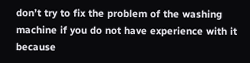don’t try to fix the problem of the washing machine if you do not have experience with it because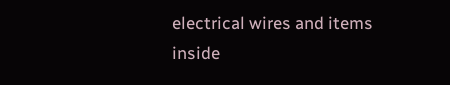electrical wires and items inside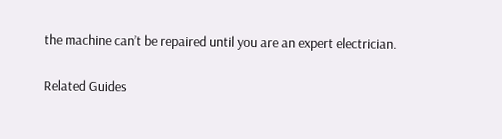the machine can’t be repaired until you are an expert electrician.

Related Guides